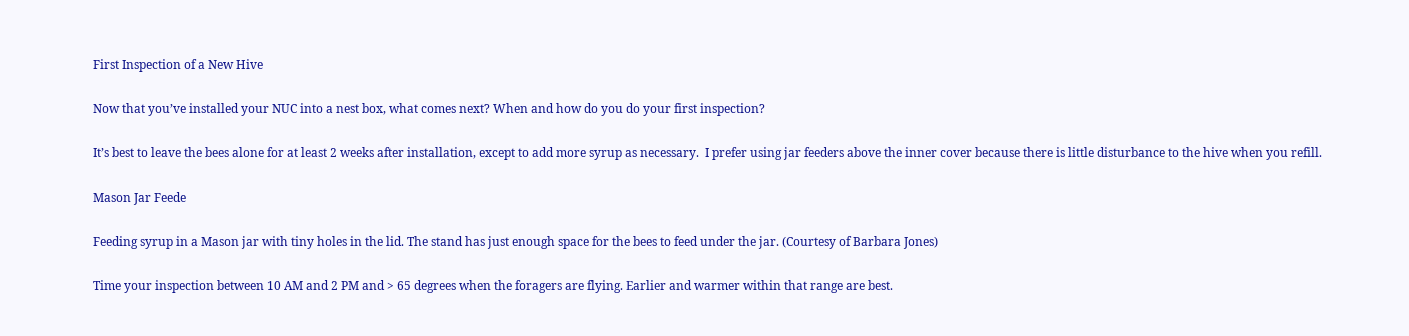First Inspection of a New Hive

Now that you’ve installed your NUC into a nest box, what comes next? When and how do you do your first inspection?

It’s best to leave the bees alone for at least 2 weeks after installation, except to add more syrup as necessary.  I prefer using jar feeders above the inner cover because there is little disturbance to the hive when you refill.

Mason Jar Feede

Feeding syrup in a Mason jar with tiny holes in the lid. The stand has just enough space for the bees to feed under the jar. (Courtesy of Barbara Jones)

Time your inspection between 10 AM and 2 PM and > 65 degrees when the foragers are flying. Earlier and warmer within that range are best.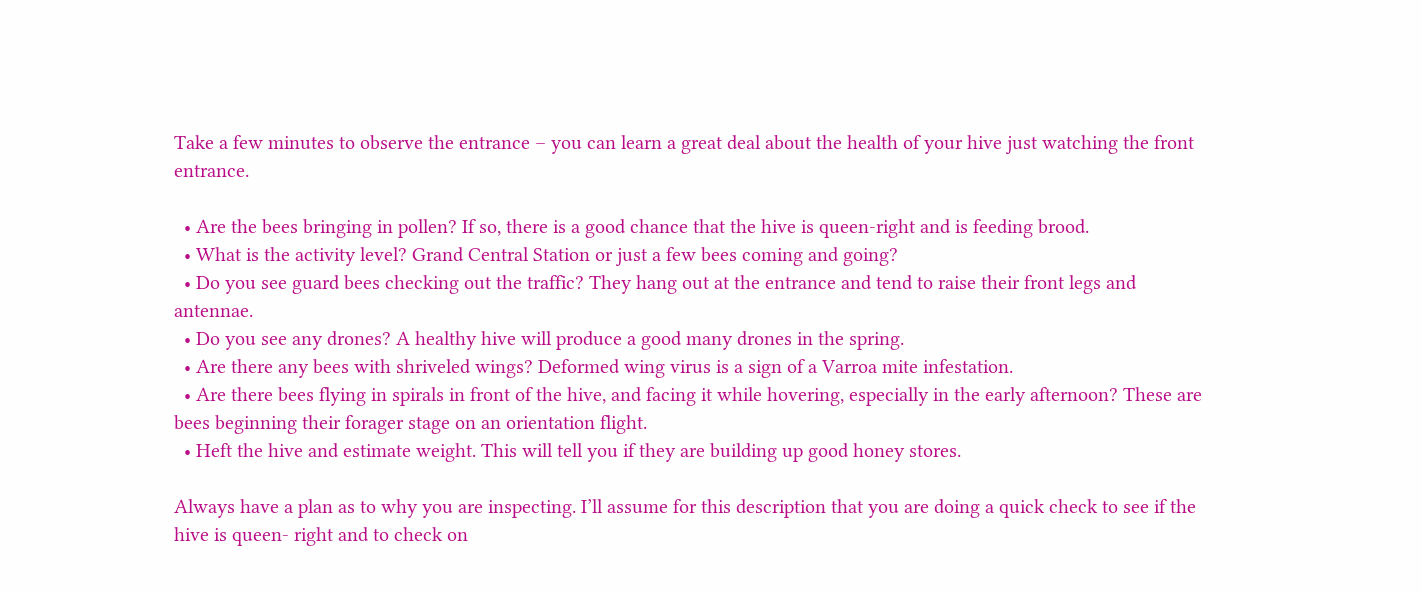Take a few minutes to observe the entrance – you can learn a great deal about the health of your hive just watching the front entrance.

  • Are the bees bringing in pollen? If so, there is a good chance that the hive is queen-right and is feeding brood.
  • What is the activity level? Grand Central Station or just a few bees coming and going?
  • Do you see guard bees checking out the traffic? They hang out at the entrance and tend to raise their front legs and antennae.
  • Do you see any drones? A healthy hive will produce a good many drones in the spring.
  • Are there any bees with shriveled wings? Deformed wing virus is a sign of a Varroa mite infestation.
  • Are there bees flying in spirals in front of the hive, and facing it while hovering, especially in the early afternoon? These are bees beginning their forager stage on an orientation flight.
  • Heft the hive and estimate weight. This will tell you if they are building up good honey stores.

Always have a plan as to why you are inspecting. I’ll assume for this description that you are doing a quick check to see if the hive is queen- right and to check on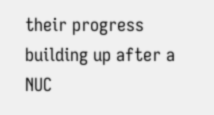their progress building up after a NUC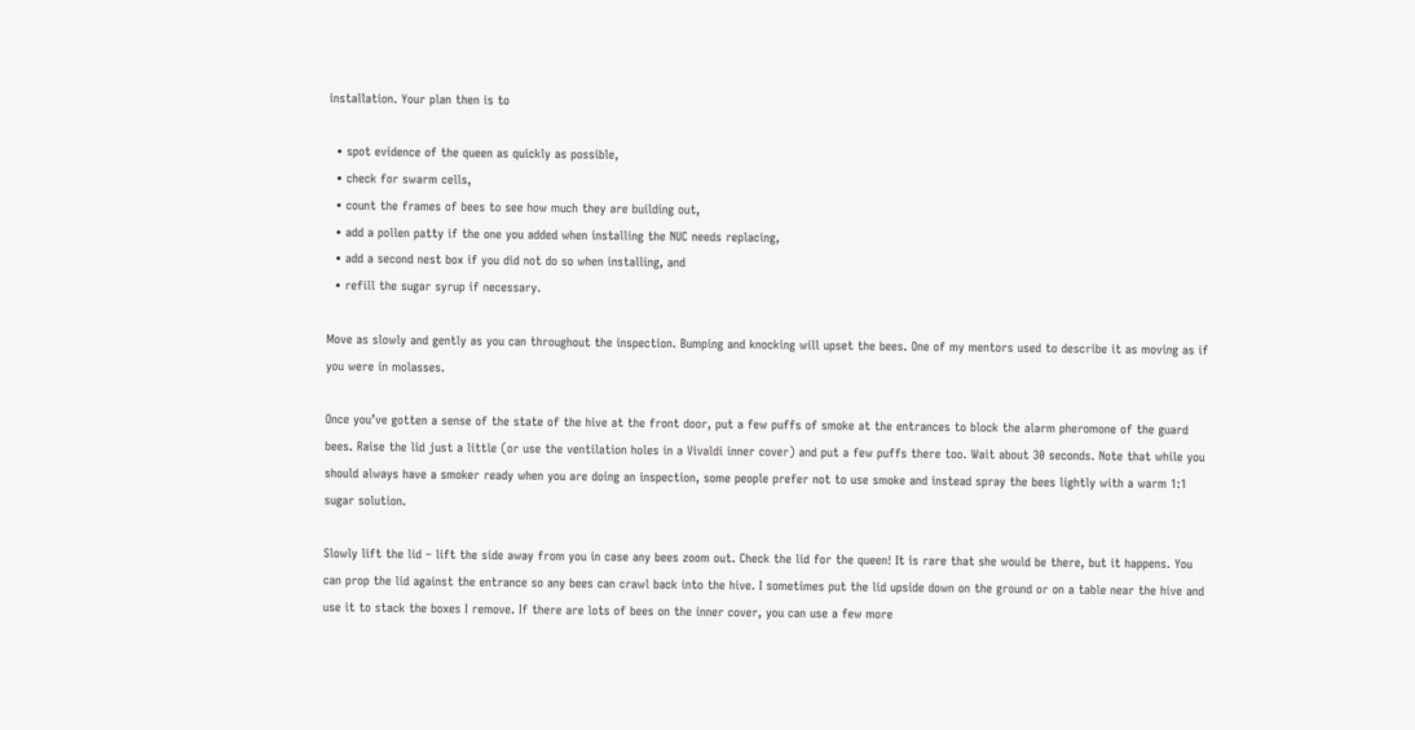installation. Your plan then is to

  • spot evidence of the queen as quickly as possible,
  • check for swarm cells,
  • count the frames of bees to see how much they are building out,
  • add a pollen patty if the one you added when installing the NUC needs replacing,
  • add a second nest box if you did not do so when installing, and
  • refill the sugar syrup if necessary.

Move as slowly and gently as you can throughout the inspection. Bumping and knocking will upset the bees. One of my mentors used to describe it as moving as if you were in molasses.

Once you’ve gotten a sense of the state of the hive at the front door, put a few puffs of smoke at the entrances to block the alarm pheromone of the guard bees. Raise the lid just a little (or use the ventilation holes in a Vivaldi inner cover) and put a few puffs there too. Wait about 30 seconds. Note that while you should always have a smoker ready when you are doing an inspection, some people prefer not to use smoke and instead spray the bees lightly with a warm 1:1 sugar solution.

Slowly lift the lid – lift the side away from you in case any bees zoom out. Check the lid for the queen! It is rare that she would be there, but it happens. You can prop the lid against the entrance so any bees can crawl back into the hive. I sometimes put the lid upside down on the ground or on a table near the hive and use it to stack the boxes I remove. If there are lots of bees on the inner cover, you can use a few more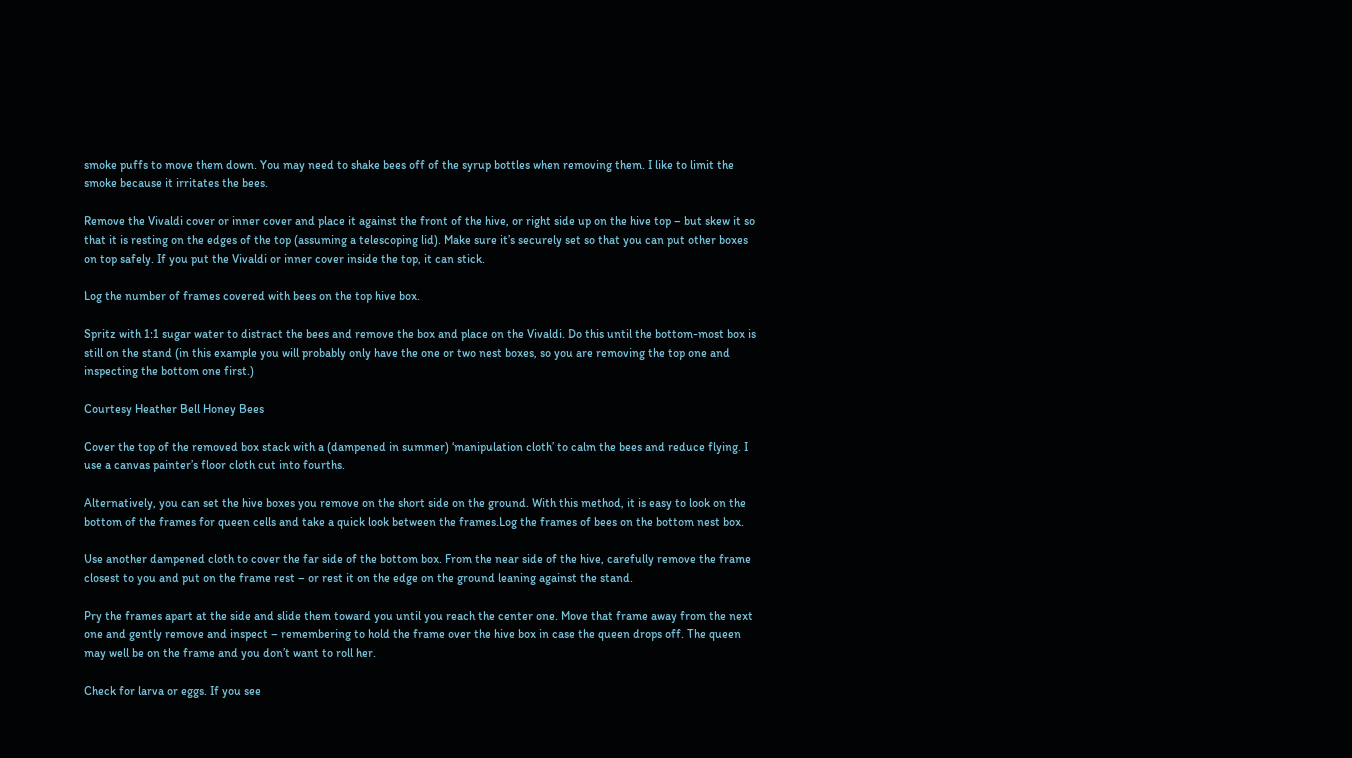smoke puffs to move them down. You may need to shake bees off of the syrup bottles when removing them. I like to limit the smoke because it irritates the bees.

Remove the Vivaldi cover or inner cover and place it against the front of the hive, or right side up on the hive top – but skew it so that it is resting on the edges of the top (assuming a telescoping lid). Make sure it’s securely set so that you can put other boxes on top safely. If you put the Vivaldi or inner cover inside the top, it can stick.

Log the number of frames covered with bees on the top hive box.

Spritz with 1:1 sugar water to distract the bees and remove the box and place on the Vivaldi. Do this until the bottom-most box is still on the stand (in this example you will probably only have the one or two nest boxes, so you are removing the top one and inspecting the bottom one first.)

Courtesy Heather Bell Honey Bees

Cover the top of the removed box stack with a (dampened in summer) ‘manipulation cloth’ to calm the bees and reduce flying. I use a canvas painter’s floor cloth cut into fourths.

Alternatively, you can set the hive boxes you remove on the short side on the ground. With this method, it is easy to look on the bottom of the frames for queen cells and take a quick look between the frames.Log the frames of bees on the bottom nest box.

Use another dampened cloth to cover the far side of the bottom box. From the near side of the hive, carefully remove the frame closest to you and put on the frame rest – or rest it on the edge on the ground leaning against the stand.

Pry the frames apart at the side and slide them toward you until you reach the center one. Move that frame away from the next one and gently remove and inspect – remembering to hold the frame over the hive box in case the queen drops off. The queen may well be on the frame and you don’t want to roll her.

Check for larva or eggs. If you see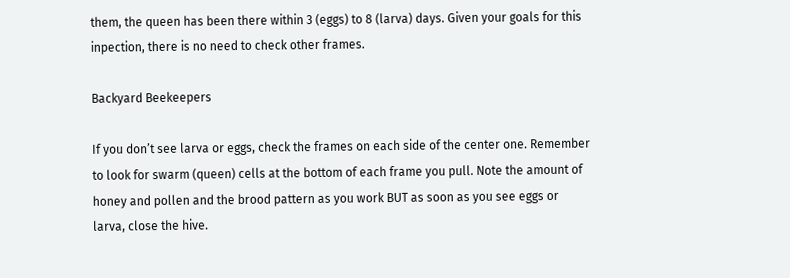them, the queen has been there within 3 (eggs) to 8 (larva) days. Given your goals for this inpection, there is no need to check other frames.

Backyard Beekeepers

If you don’t see larva or eggs, check the frames on each side of the center one. Remember to look for swarm (queen) cells at the bottom of each frame you pull. Note the amount of honey and pollen and the brood pattern as you work BUT as soon as you see eggs or larva, close the hive.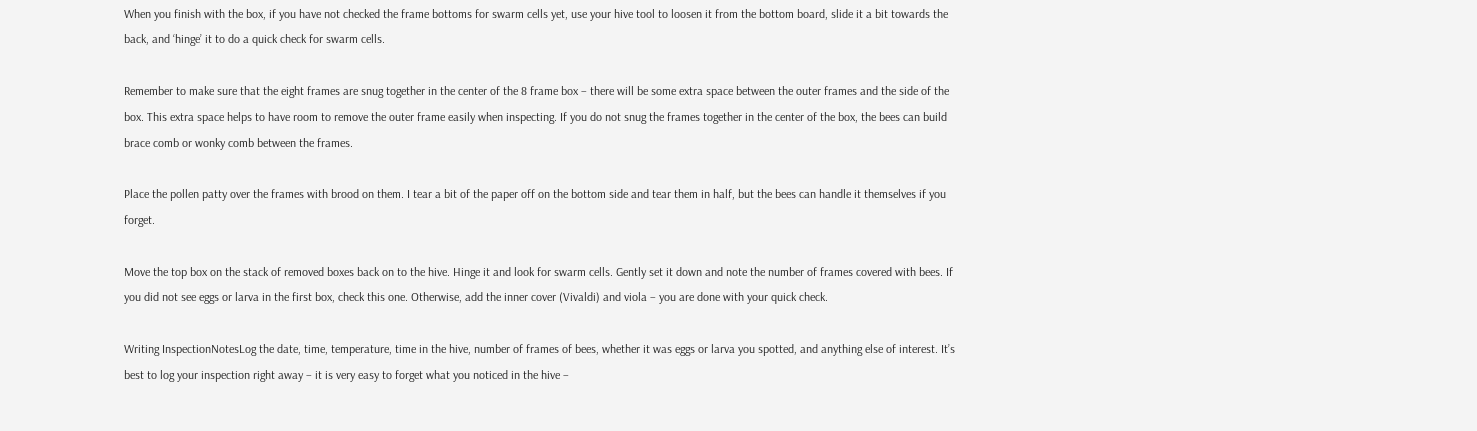When you finish with the box, if you have not checked the frame bottoms for swarm cells yet, use your hive tool to loosen it from the bottom board, slide it a bit towards the back, and ‘hinge’ it to do a quick check for swarm cells.

Remember to make sure that the eight frames are snug together in the center of the 8 frame box – there will be some extra space between the outer frames and the side of the box. This extra space helps to have room to remove the outer frame easily when inspecting. If you do not snug the frames together in the center of the box, the bees can build brace comb or wonky comb between the frames.

Place the pollen patty over the frames with brood on them. I tear a bit of the paper off on the bottom side and tear them in half, but the bees can handle it themselves if you forget.

Move the top box on the stack of removed boxes back on to the hive. Hinge it and look for swarm cells. Gently set it down and note the number of frames covered with bees. If you did not see eggs or larva in the first box, check this one. Otherwise, add the inner cover (Vivaldi) and viola – you are done with your quick check.

Writing InspectionNotesLog the date, time, temperature, time in the hive, number of frames of bees, whether it was eggs or larva you spotted, and anything else of interest. It’s best to log your inspection right away – it is very easy to forget what you noticed in the hive –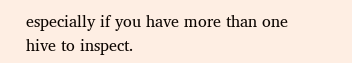especially if you have more than one hive to inspect.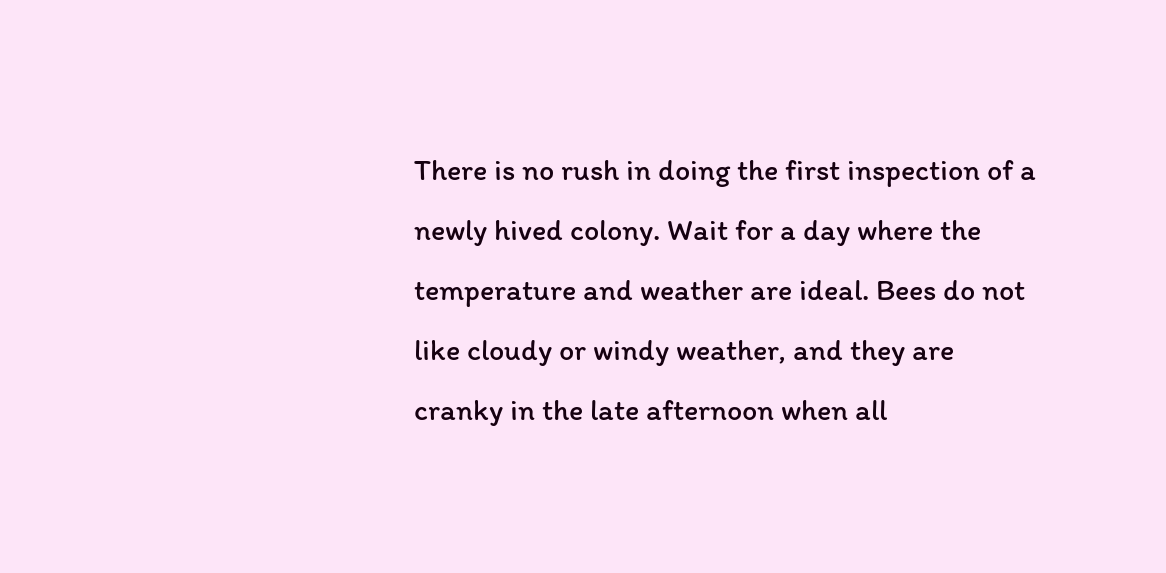There is no rush in doing the first inspection of a newly hived colony. Wait for a day where the temperature and weather are ideal. Bees do not like cloudy or windy weather, and they are cranky in the late afternoon when all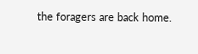the foragers are back home.